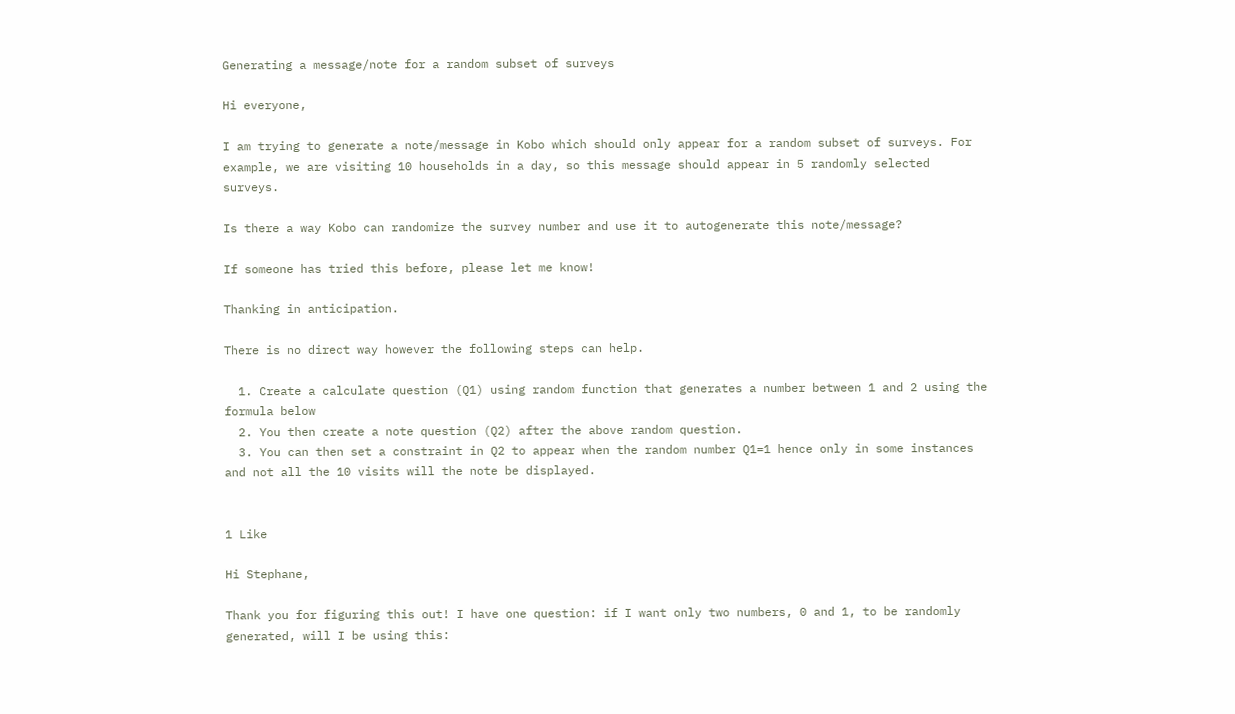Generating a message/note for a random subset of surveys

Hi everyone,

I am trying to generate a note/message in Kobo which should only appear for a random subset of surveys. For example, we are visiting 10 households in a day, so this message should appear in 5 randomly selected surveys.

Is there a way Kobo can randomize the survey number and use it to autogenerate this note/message?

If someone has tried this before, please let me know!

Thanking in anticipation.

There is no direct way however the following steps can help.

  1. Create a calculate question (Q1) using random function that generates a number between 1 and 2 using the formula below
  2. You then create a note question (Q2) after the above random question.
  3. You can then set a constraint in Q2 to appear when the random number Q1=1 hence only in some instances and not all the 10 visits will the note be displayed.


1 Like

Hi Stephane,

Thank you for figuring this out! I have one question: if I want only two numbers, 0 and 1, to be randomly generated, will I be using this: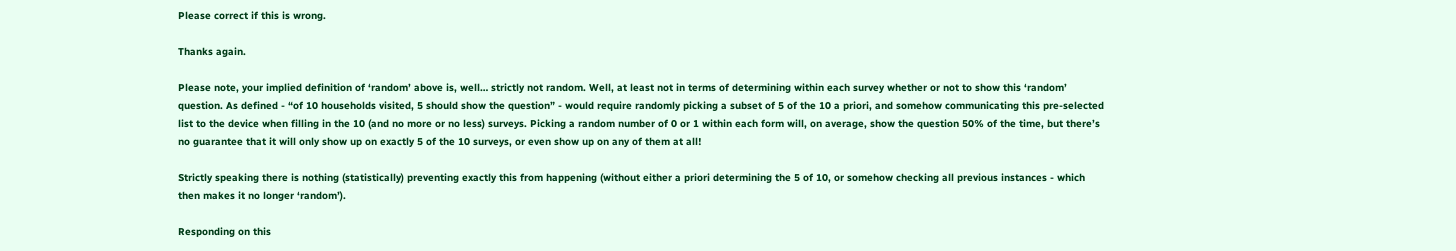Please correct if this is wrong.

Thanks again.

Please note, your implied definition of ‘random’ above is, well… strictly not random. Well, at least not in terms of determining within each survey whether or not to show this ‘random’ question. As defined - “of 10 households visited, 5 should show the question” - would require randomly picking a subset of 5 of the 10 a priori, and somehow communicating this pre-selected list to the device when filling in the 10 (and no more or no less) surveys. Picking a random number of 0 or 1 within each form will, on average, show the question 50% of the time, but there’s no guarantee that it will only show up on exactly 5 of the 10 surveys, or even show up on any of them at all!

Strictly speaking there is nothing (statistically) preventing exactly this from happening (without either a priori determining the 5 of 10, or somehow checking all previous instances - which then makes it no longer ‘random’).

Responding on this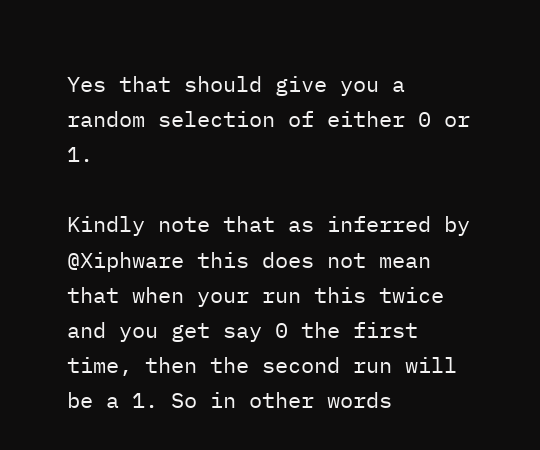Yes that should give you a random selection of either 0 or 1.

Kindly note that as inferred by @Xiphware this does not mean that when your run this twice and you get say 0 the first time, then the second run will be a 1. So in other words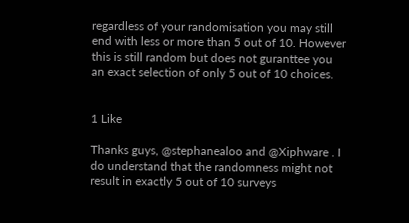regardless of your randomisation you may still end with less or more than 5 out of 10. However this is still random but does not guranttee you an exact selection of only 5 out of 10 choices.


1 Like

Thanks guys, @stephanealoo and @Xiphware . I do understand that the randomness might not result in exactly 5 out of 10 surveys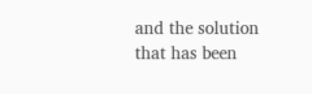and the solution that has been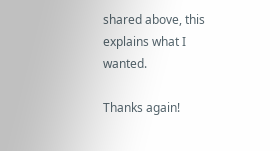shared above, this explains what I wanted.

Thanks again!